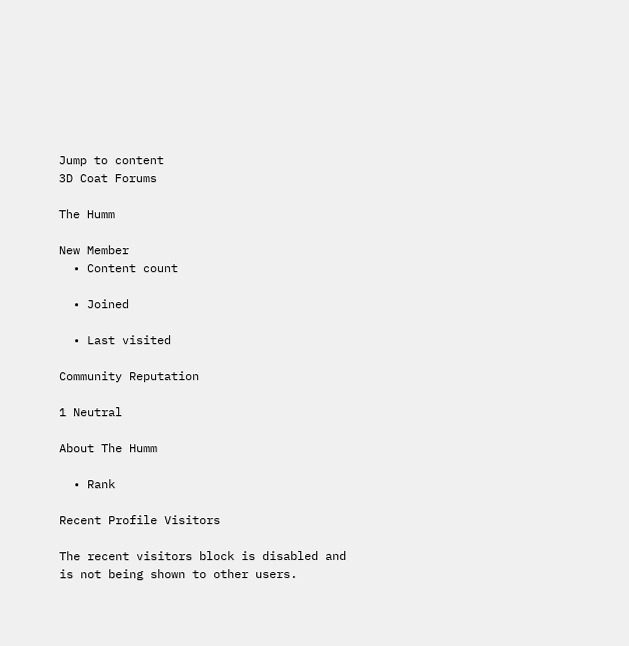Jump to content
3D Coat Forums

The Humm

New Member
  • Content count

  • Joined

  • Last visited

Community Reputation

1 Neutral

About The Humm

  • Rank

Recent Profile Visitors

The recent visitors block is disabled and is not being shown to other users.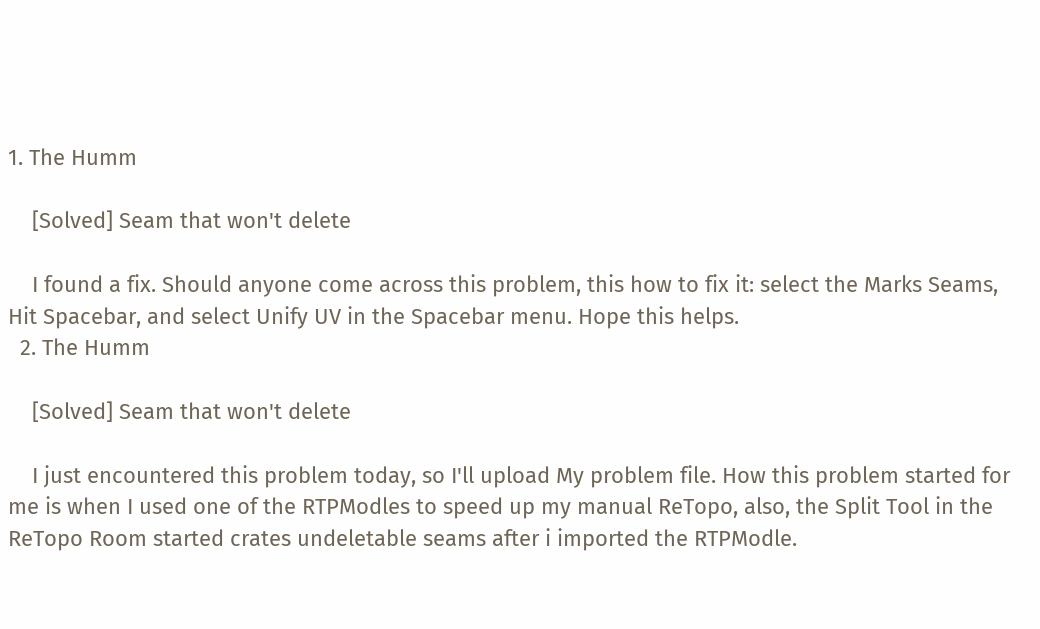1. The Humm

    [Solved] Seam that won't delete

    I found a fix. Should anyone come across this problem, this how to fix it: select the Marks Seams, Hit Spacebar, and select Unify UV in the Spacebar menu. Hope this helps.
  2. The Humm

    [Solved] Seam that won't delete

    I just encountered this problem today, so I'll upload My problem file. How this problem started for me is when I used one of the RTPModles to speed up my manual ReTopo, also, the Split Tool in the ReTopo Room started crates undeletable seams after i imported the RTPModle.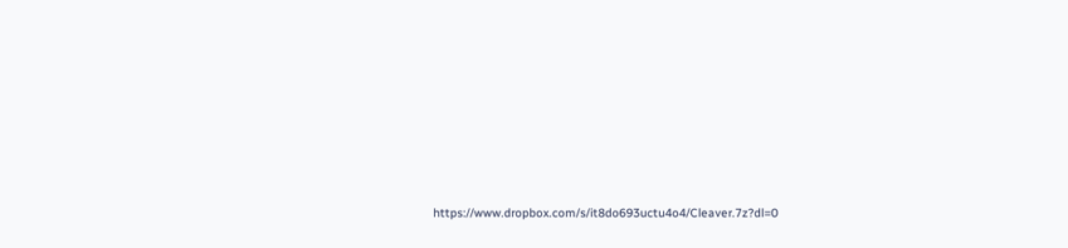https://www.dropbox.com/s/it8do693uctu4o4/Cleaver.7z?dl=0